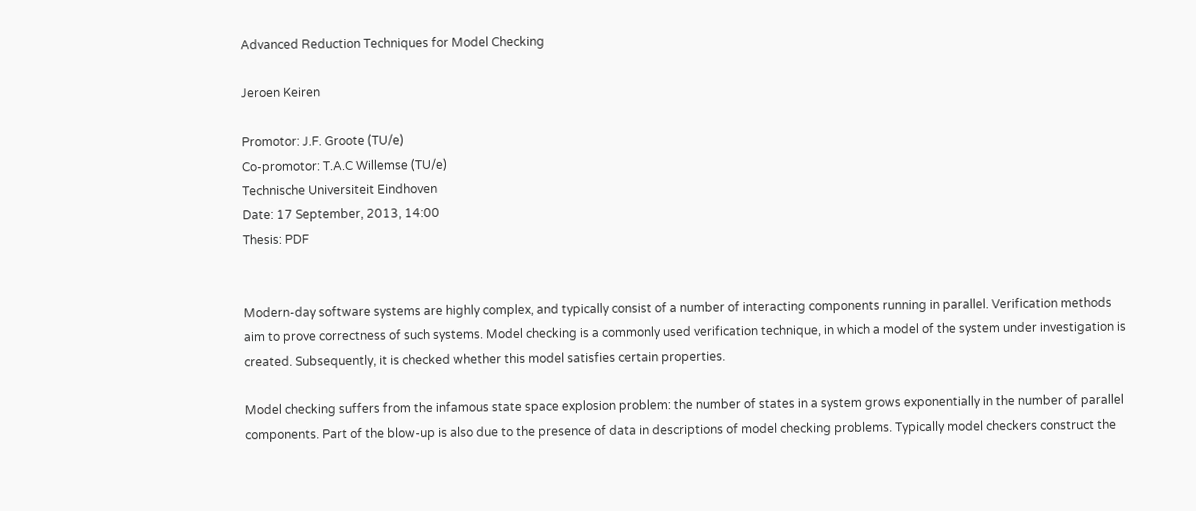Advanced Reduction Techniques for Model Checking

Jeroen Keiren

Promotor: J.F. Groote (TU/e)
Co-promotor: T.A.C Willemse (TU/e)
Technische Universiteit Eindhoven
Date: 17 September, 2013, 14:00
Thesis: PDF


Modern-day software systems are highly complex, and typically consist of a number of interacting components running in parallel. Verification methods aim to prove correctness of such systems. Model checking is a commonly used verification technique, in which a model of the system under investigation is created. Subsequently, it is checked whether this model satisfies certain properties.

Model checking suffers from the infamous state space explosion problem: the number of states in a system grows exponentially in the number of parallel components. Part of the blow-up is also due to the presence of data in descriptions of model checking problems. Typically model checkers construct the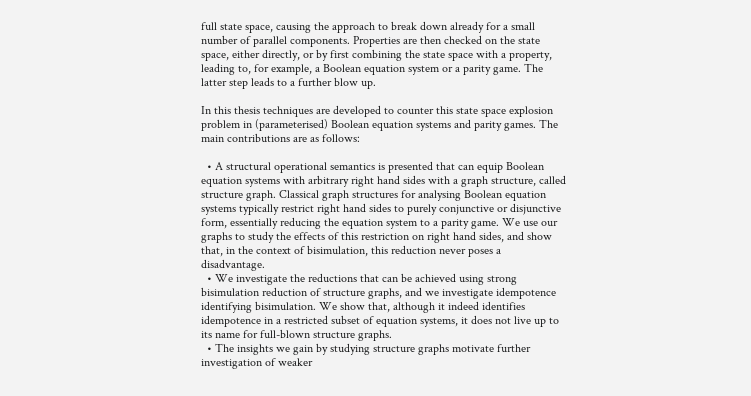full state space, causing the approach to break down already for a small number of parallel components. Properties are then checked on the state space, either directly, or by first combining the state space with a property, leading to, for example, a Boolean equation system or a parity game. The latter step leads to a further blow up.

In this thesis techniques are developed to counter this state space explosion problem in (parameterised) Boolean equation systems and parity games. The main contributions are as follows:

  • A structural operational semantics is presented that can equip Boolean equation systems with arbitrary right hand sides with a graph structure, called structure graph. Classical graph structures for analysing Boolean equation systems typically restrict right hand sides to purely conjunctive or disjunctive form, essentially reducing the equation system to a parity game. We use our graphs to study the effects of this restriction on right hand sides, and show that, in the context of bisimulation, this reduction never poses a disadvantage.
  • We investigate the reductions that can be achieved using strong bisimulation reduction of structure graphs, and we investigate idempotence identifying bisimulation. We show that, although it indeed identifies idempotence in a restricted subset of equation systems, it does not live up to its name for full-blown structure graphs.
  • The insights we gain by studying structure graphs motivate further investigation of weaker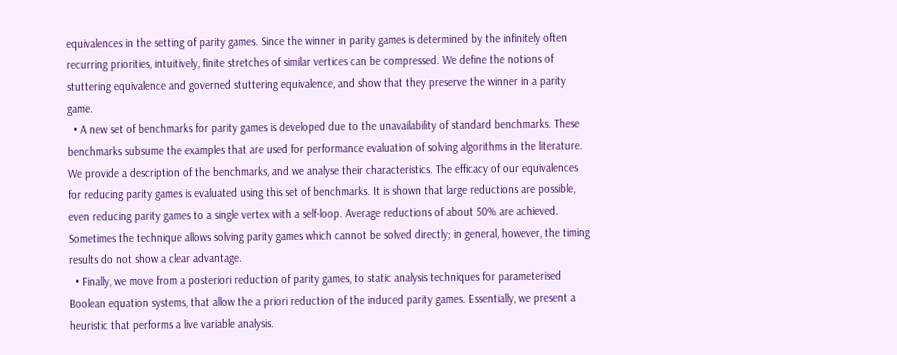equivalences in the setting of parity games. Since the winner in parity games is determined by the infinitely often recurring priorities, intuitively, finite stretches of similar vertices can be compressed. We define the notions of stuttering equivalence and governed stuttering equivalence, and show that they preserve the winner in a parity game.
  • A new set of benchmarks for parity games is developed due to the unavailability of standard benchmarks. These benchmarks subsume the examples that are used for performance evaluation of solving algorithms in the literature. We provide a description of the benchmarks, and we analyse their characteristics. The efficacy of our equivalences for reducing parity games is evaluated using this set of benchmarks. It is shown that large reductions are possible, even reducing parity games to a single vertex with a self-loop. Average reductions of about 50% are achieved. Sometimes the technique allows solving parity games which cannot be solved directly; in general, however, the timing results do not show a clear advantage.
  • Finally, we move from a posteriori reduction of parity games, to static analysis techniques for parameterised Boolean equation systems, that allow the a priori reduction of the induced parity games. Essentially, we present a heuristic that performs a live variable analysis.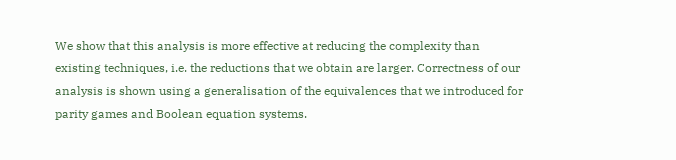We show that this analysis is more effective at reducing the complexity than existing techniques, i.e. the reductions that we obtain are larger. Correctness of our analysis is shown using a generalisation of the equivalences that we introduced for parity games and Boolean equation systems.